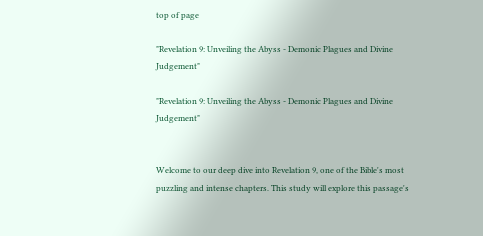top of page

"Revelation 9: Unveiling the Abyss - Demonic Plagues and Divine Judgement"

"Revelation 9: Unveiling the Abyss - Demonic Plagues and Divine Judgement"


Welcome to our deep dive into Revelation 9, one of the Bible's most puzzling and intense chapters. This study will explore this passage's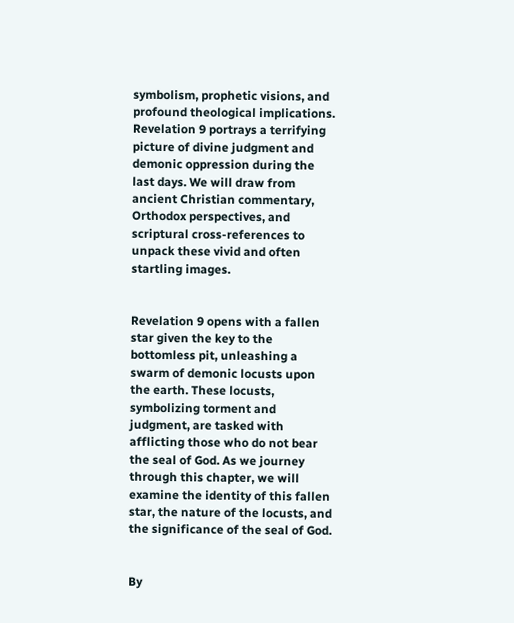symbolism, prophetic visions, and profound theological implications. Revelation 9 portrays a terrifying picture of divine judgment and demonic oppression during the last days. We will draw from ancient Christian commentary, Orthodox perspectives, and scriptural cross-references to unpack these vivid and often startling images.


Revelation 9 opens with a fallen star given the key to the bottomless pit, unleashing a swarm of demonic locusts upon the earth. These locusts, symbolizing torment and judgment, are tasked with afflicting those who do not bear the seal of God. As we journey through this chapter, we will examine the identity of this fallen star, the nature of the locusts, and the significance of the seal of God.


By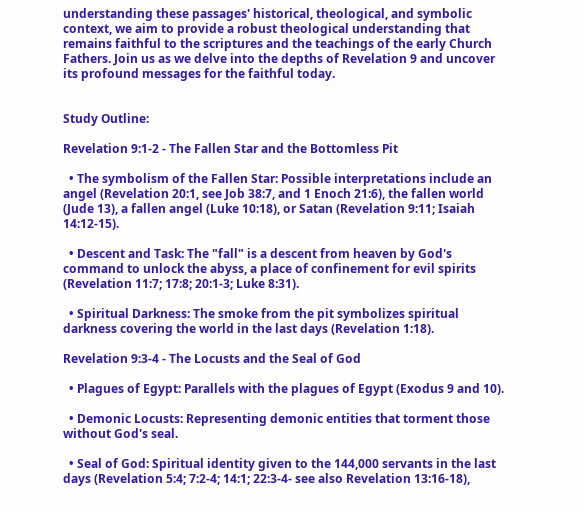understanding these passages' historical, theological, and symbolic context, we aim to provide a robust theological understanding that remains faithful to the scriptures and the teachings of the early Church Fathers. Join us as we delve into the depths of Revelation 9 and uncover its profound messages for the faithful today.


Study Outline:

Revelation 9:1-2 - The Fallen Star and the Bottomless Pit

  • The symbolism of the Fallen Star: Possible interpretations include an angel (Revelation 20:1, see Job 38:7, and 1 Enoch 21:6), the fallen world (Jude 13), a fallen angel (Luke 10:18), or Satan (Revelation 9:11; Isaiah 14:12-15).

  • Descent and Task: The "fall" is a descent from heaven by God's command to unlock the abyss, a place of confinement for evil spirits (Revelation 11:7; 17:8; 20:1-3; Luke 8:31).

  • Spiritual Darkness: The smoke from the pit symbolizes spiritual darkness covering the world in the last days (Revelation 1:18).

Revelation 9:3-4 - The Locusts and the Seal of God

  • Plagues of Egypt: Parallels with the plagues of Egypt (Exodus 9 and 10).

  • Demonic Locusts: Representing demonic entities that torment those without God's seal.

  • Seal of God: Spiritual identity given to the 144,000 servants in the last days (Revelation 5:4; 7:2-4; 14:1; 22:3-4- see also Revelation 13:16-18),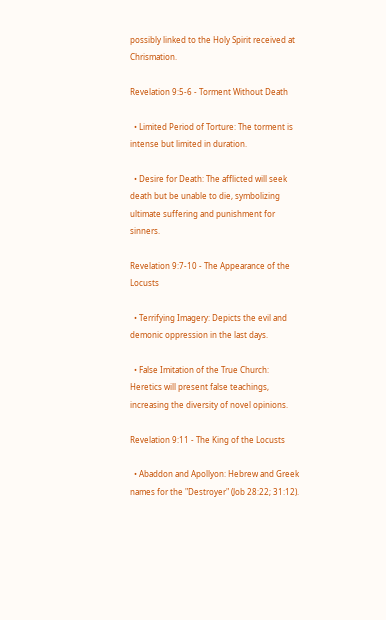possibly linked to the Holy Spirit received at Chrismation.

Revelation 9:5-6 - Torment Without Death

  • Limited Period of Torture: The torment is intense but limited in duration.

  • Desire for Death: The afflicted will seek death but be unable to die, symbolizing ultimate suffering and punishment for sinners.

Revelation 9:7-10 - The Appearance of the Locusts

  • Terrifying Imagery: Depicts the evil and demonic oppression in the last days.

  • False Imitation of the True Church: Heretics will present false teachings, increasing the diversity of novel opinions.

Revelation 9:11 - The King of the Locusts

  • Abaddon and Apollyon: Hebrew and Greek names for the "Destroyer" (Job 28:22; 31:12).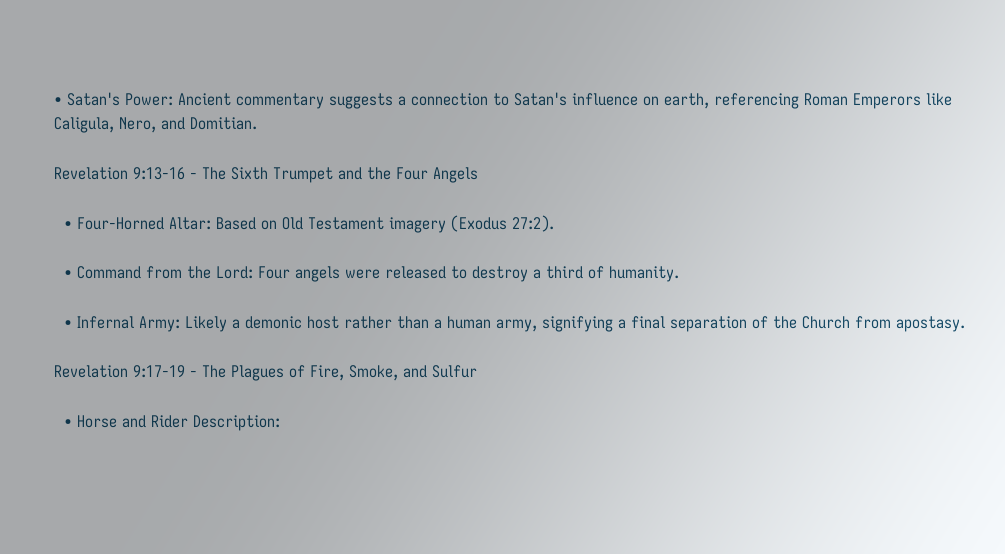• Satan's Power: Ancient commentary suggests a connection to Satan's influence on earth, referencing Roman Emperors like Caligula, Nero, and Domitian.

Revelation 9:13-16 - The Sixth Trumpet and the Four Angels

  • Four-Horned Altar: Based on Old Testament imagery (Exodus 27:2).

  • Command from the Lord: Four angels were released to destroy a third of humanity.

  • Infernal Army: Likely a demonic host rather than a human army, signifying a final separation of the Church from apostasy.

Revelation 9:17-19 - The Plagues of Fire, Smoke, and Sulfur

  • Horse and Rider Description: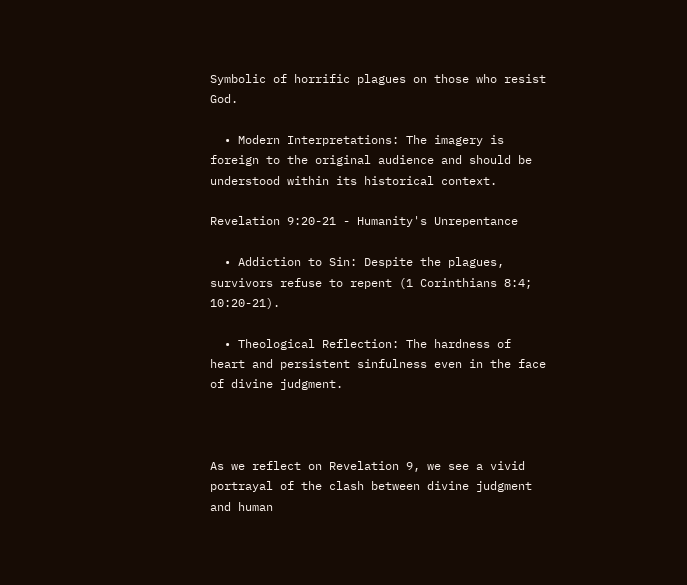Symbolic of horrific plagues on those who resist God.

  • Modern Interpretations: The imagery is foreign to the original audience and should be understood within its historical context.

Revelation 9:20-21 - Humanity's Unrepentance

  • Addiction to Sin: Despite the plagues, survivors refuse to repent (1 Corinthians 8:4; 10:20-21).

  • Theological Reflection: The hardness of heart and persistent sinfulness even in the face of divine judgment.



As we reflect on Revelation 9, we see a vivid portrayal of the clash between divine judgment and human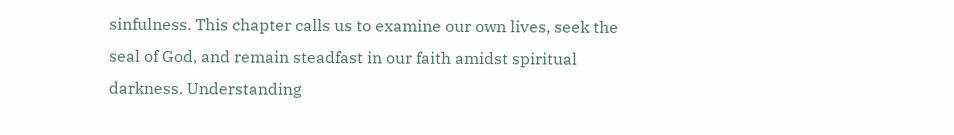sinfulness. This chapter calls us to examine our own lives, seek the seal of God, and remain steadfast in our faith amidst spiritual darkness. Understanding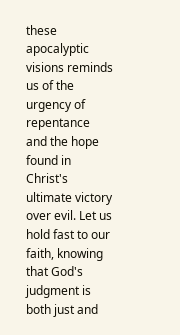these apocalyptic visions reminds us of the urgency of repentance and the hope found in Christ's ultimate victory over evil. Let us hold fast to our faith, knowing that God's judgment is both just and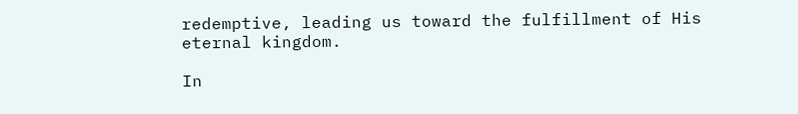redemptive, leading us toward the fulfillment of His eternal kingdom.

In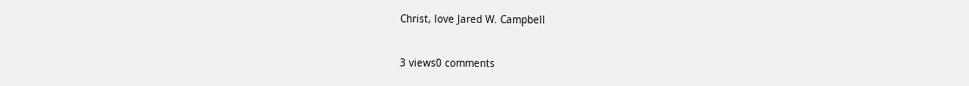Christ, love Jared W. Campbell

3 views0 comments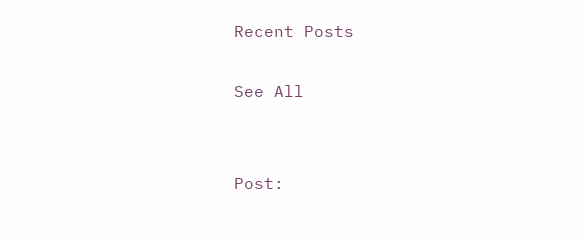Recent Posts

See All


Post: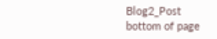Blog2_Post
bottom of page